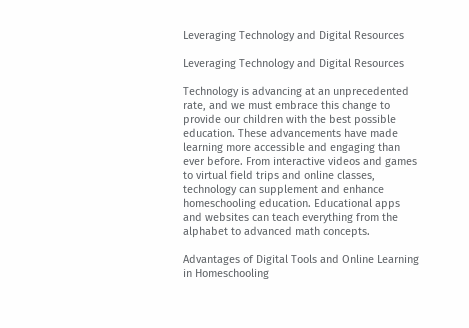Leveraging Technology and Digital Resources

Leveraging Technology and Digital Resources

Technology is advancing at an unprecedented rate, and we must embrace this change to provide our children with the best possible education. These advancements have made learning more accessible and engaging than ever before. From interactive videos and games to virtual field trips and online classes, technology can supplement and enhance homeschooling education. Educational apps and websites can teach everything from the alphabet to advanced math concepts.

Advantages of Digital Tools and Online Learning in Homeschooling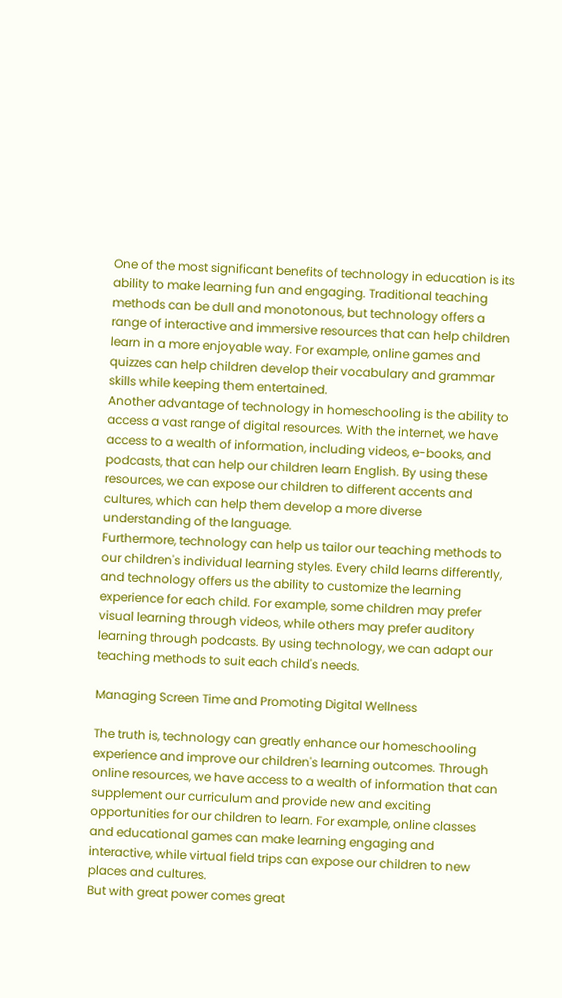One of the most significant benefits of technology in education is its ability to make learning fun and engaging. Traditional teaching methods can be dull and monotonous, but technology offers a range of interactive and immersive resources that can help children learn in a more enjoyable way. For example, online games and quizzes can help children develop their vocabulary and grammar skills while keeping them entertained.
Another advantage of technology in homeschooling is the ability to access a vast range of digital resources. With the internet, we have access to a wealth of information, including videos, e-books, and podcasts, that can help our children learn English. By using these resources, we can expose our children to different accents and cultures, which can help them develop a more diverse understanding of the language.
Furthermore, technology can help us tailor our teaching methods to our children's individual learning styles. Every child learns differently, and technology offers us the ability to customize the learning experience for each child. For example, some children may prefer visual learning through videos, while others may prefer auditory learning through podcasts. By using technology, we can adapt our teaching methods to suit each child's needs.

Managing Screen Time and Promoting Digital Wellness

The truth is, technology can greatly enhance our homeschooling experience and improve our children's learning outcomes. Through online resources, we have access to a wealth of information that can supplement our curriculum and provide new and exciting opportunities for our children to learn. For example, online classes and educational games can make learning engaging and interactive, while virtual field trips can expose our children to new places and cultures.
But with great power comes great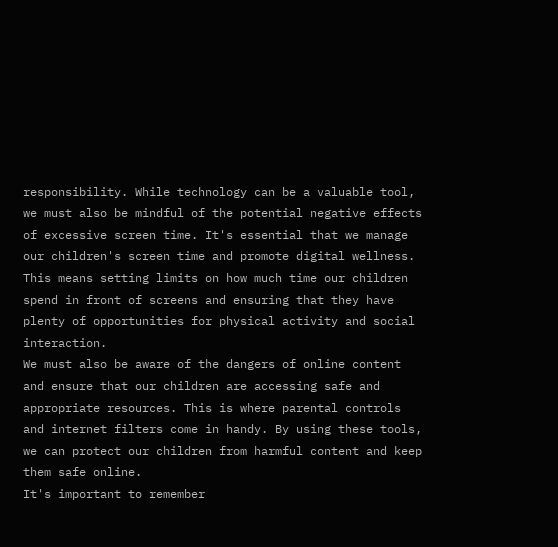responsibility. While technology can be a valuable tool, we must also be mindful of the potential negative effects of excessive screen time. It's essential that we manage our children's screen time and promote digital wellness. This means setting limits on how much time our children spend in front of screens and ensuring that they have plenty of opportunities for physical activity and social interaction.
We must also be aware of the dangers of online content and ensure that our children are accessing safe and appropriate resources. This is where parental controls and internet filters come in handy. By using these tools, we can protect our children from harmful content and keep them safe online.
It's important to remember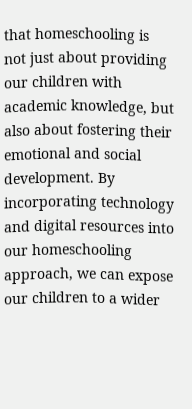that homeschooling is not just about providing our children with academic knowledge, but also about fostering their emotional and social development. By incorporating technology and digital resources into our homeschooling approach, we can expose our children to a wider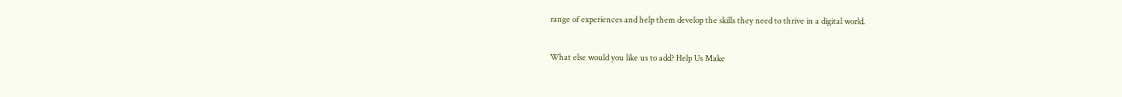range of experiences and help them develop the skills they need to thrive in a digital world.

What else would you like us to add? Help Us Make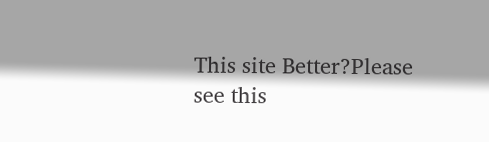This site Better?Please see this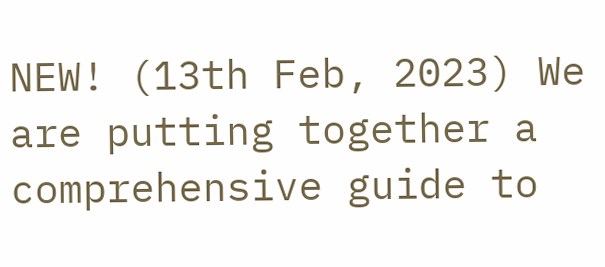NEW! (13th Feb, 2023) We are putting together a comprehensive guide to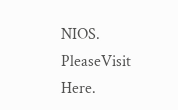NIOS. PleaseVisit Here.